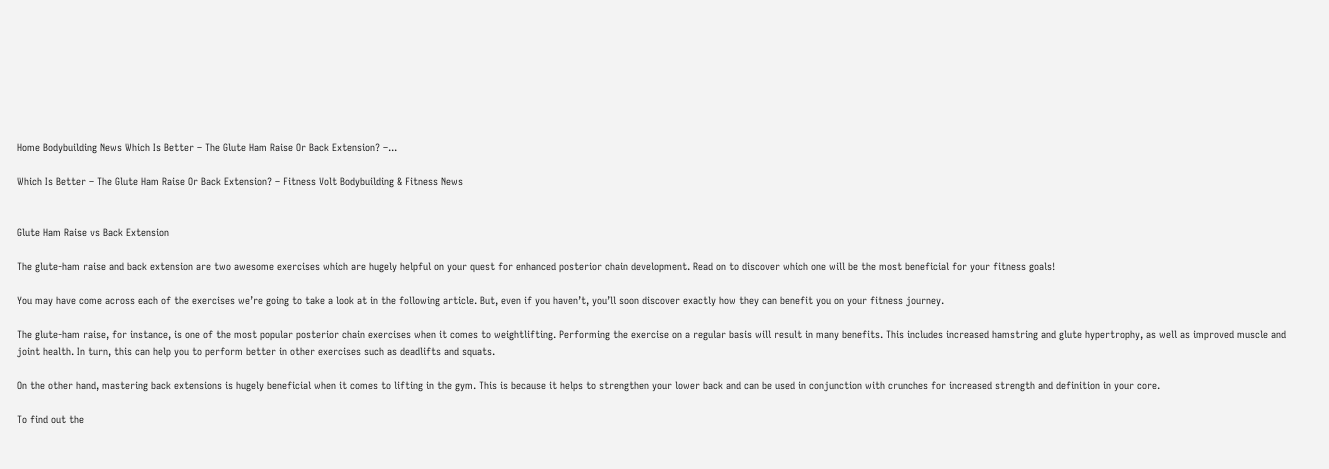Home Bodybuilding News Which Is Better – The Glute Ham Raise Or Back Extension? –...

Which Is Better – The Glute Ham Raise Or Back Extension? – Fitness Volt Bodybuilding & Fitness News


Glute Ham Raise vs Back Extension

The glute-ham raise and back extension are two awesome exercises which are hugely helpful on your quest for enhanced posterior chain development. Read on to discover which one will be the most beneficial for your fitness goals!

You may have come across each of the exercises we’re going to take a look at in the following article. But, even if you haven’t, you’ll soon discover exactly how they can benefit you on your fitness journey.

The glute-ham raise, for instance, is one of the most popular posterior chain exercises when it comes to weightlifting. Performing the exercise on a regular basis will result in many benefits. This includes increased hamstring and glute hypertrophy, as well as improved muscle and joint health. In turn, this can help you to perform better in other exercises such as deadlifts and squats.

On the other hand, mastering back extensions is hugely beneficial when it comes to lifting in the gym. This is because it helps to strengthen your lower back and can be used in conjunction with crunches for increased strength and definition in your core.

To find out the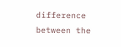difference between the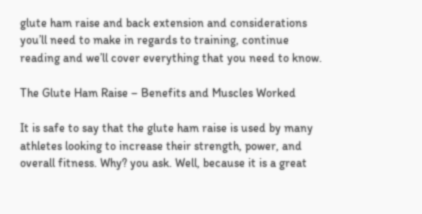glute ham raise and back extension and considerations you’ll need to make in regards to training, continue reading and we’ll cover everything that you need to know.

The Glute Ham Raise – Benefits and Muscles Worked

It is safe to say that the glute ham raise is used by many athletes looking to increase their strength, power, and overall fitness. Why? you ask. Well, because it is a great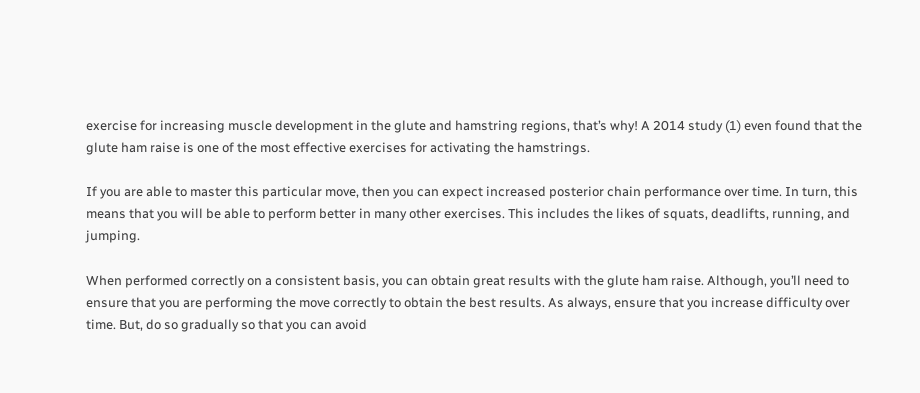exercise for increasing muscle development in the glute and hamstring regions, that’s why! A 2014 study (1) even found that the glute ham raise is one of the most effective exercises for activating the hamstrings.

If you are able to master this particular move, then you can expect increased posterior chain performance over time. In turn, this means that you will be able to perform better in many other exercises. This includes the likes of squats, deadlifts, running, and jumping.

When performed correctly on a consistent basis, you can obtain great results with the glute ham raise. Although, you’ll need to ensure that you are performing the move correctly to obtain the best results. As always, ensure that you increase difficulty over time. But, do so gradually so that you can avoid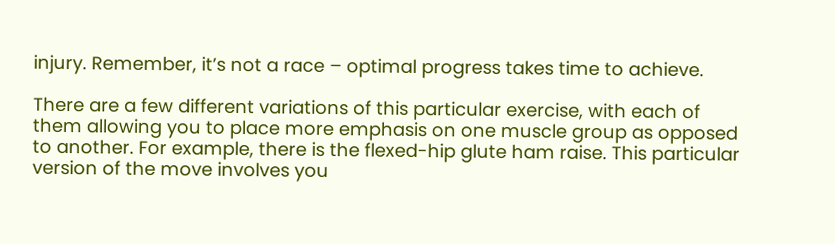injury. Remember, it’s not a race – optimal progress takes time to achieve.

There are a few different variations of this particular exercise, with each of them allowing you to place more emphasis on one muscle group as opposed to another. For example, there is the flexed-hip glute ham raise. This particular version of the move involves you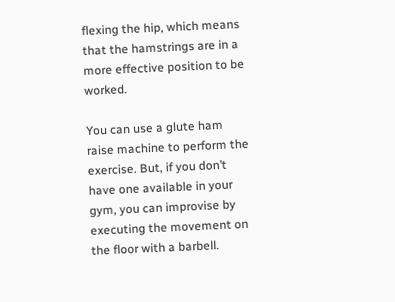flexing the hip, which means that the hamstrings are in a more effective position to be worked.

You can use a glute ham raise machine to perform the exercise. But, if you don’t have one available in your gym, you can improvise by executing the movement on the floor with a barbell.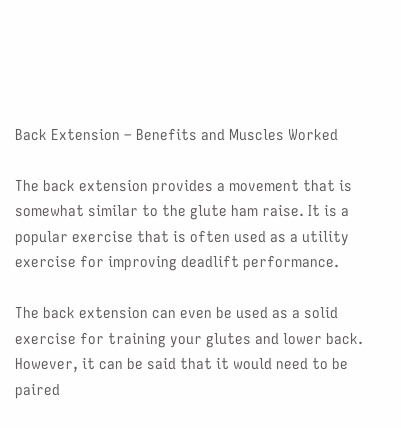Back Extension – Benefits and Muscles Worked

The back extension provides a movement that is somewhat similar to the glute ham raise. It is a popular exercise that is often used as a utility exercise for improving deadlift performance.

The back extension can even be used as a solid exercise for training your glutes and lower back. However, it can be said that it would need to be paired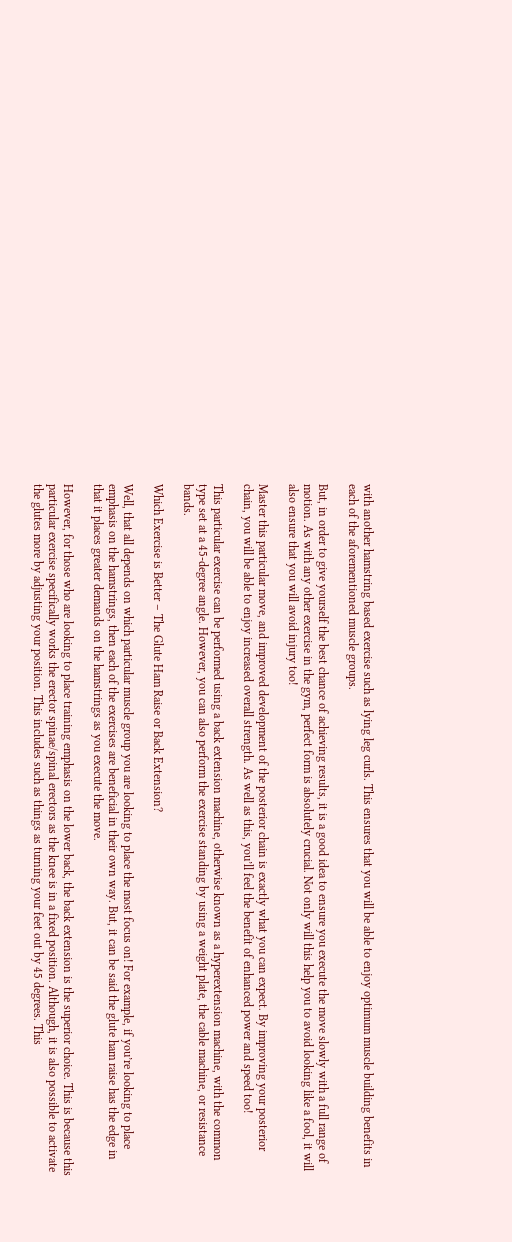with another hamstring based exercise such as lying leg curls. This ensures that you will be able to enjoy optimum muscle building benefits in each of the aforementioned muscle groups.

But, in order to give yourself the best chance of achieving results, it is a good idea to ensure you execute the move slowly with a full range of motion. As with any other exercise in the gym, perfect form is absolutely crucial. Not only will this help you to avoid looking like a fool, it will also ensure that you will avoid injury too!

Master this particular move, and improved development of the posterior chain is exactly what you can expect. By improving your posterior chain, you will be able to enjoy increased overall strength. As well as this, you’ll feel the benefit of enhanced power and speed too!

This particular exercise can be performed using a back extension machine, otherwise known as a hyperextension machine, with the common type set at a 45-degree angle. However, you can also perform the exercise standing by using a weight plate, the cable machine, or resistance bands.

Which Exercise is Better – The Glute Ham Raise or Back Extension?

Well, that all depends on which particular muscle group you are looking to place the most focus on! For example, if you’re looking to place emphasis on the hamstrings, then each of the exercises are beneficial in their own way. But, it can be said the glute ham raise has the edge in that it places greater demands on the hamstrings as you execute the move.

However, for those who are looking to place training emphasis on the lower back, the back extension is the superior choice. This is because this particular exercise specifically works the erector spinae/spinal erectors as the knee is in a fixed position. Although, it is also possible to activate the glutes more by adjusting your position. This includes such as things as turning your feet out by 45 degrees. This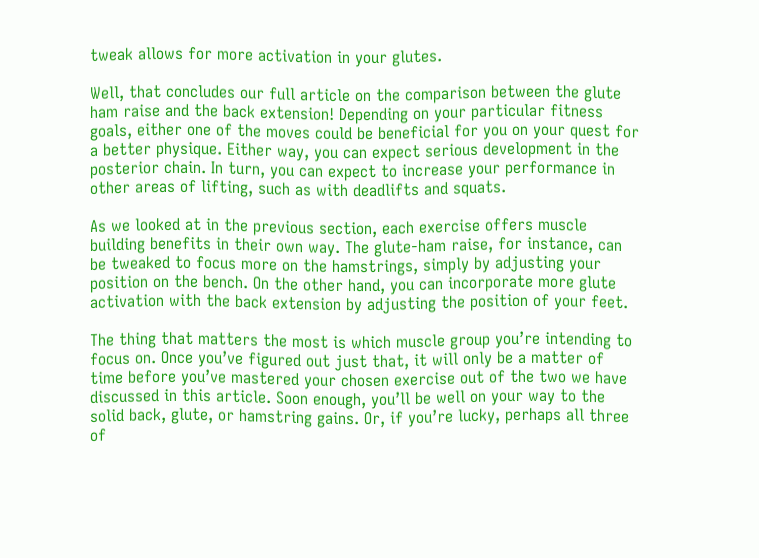tweak allows for more activation in your glutes.

Well, that concludes our full article on the comparison between the glute ham raise and the back extension! Depending on your particular fitness goals, either one of the moves could be beneficial for you on your quest for a better physique. Either way, you can expect serious development in the posterior chain. In turn, you can expect to increase your performance in other areas of lifting, such as with deadlifts and squats.

As we looked at in the previous section, each exercise offers muscle building benefits in their own way. The glute-ham raise, for instance, can be tweaked to focus more on the hamstrings, simply by adjusting your position on the bench. On the other hand, you can incorporate more glute activation with the back extension by adjusting the position of your feet.

The thing that matters the most is which muscle group you’re intending to focus on. Once you’ve figured out just that, it will only be a matter of time before you’ve mastered your chosen exercise out of the two we have discussed in this article. Soon enough, you’ll be well on your way to the solid back, glute, or hamstring gains. Or, if you’re lucky, perhaps all three of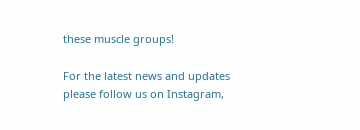these muscle groups!

For the latest news and updates please follow us on Instagram,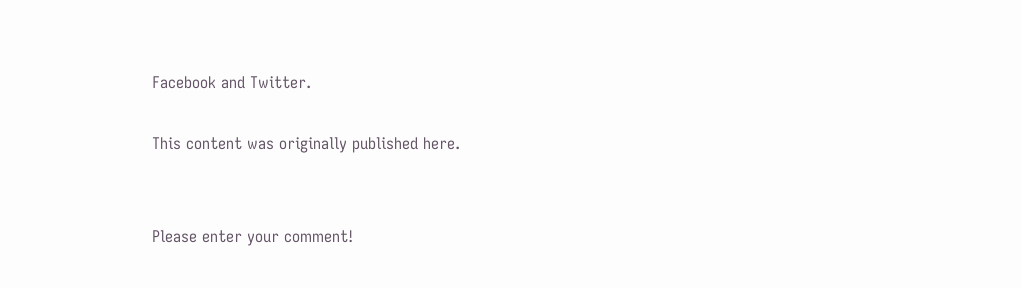Facebook and Twitter.

This content was originally published here.


Please enter your comment!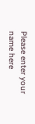Please enter your name here